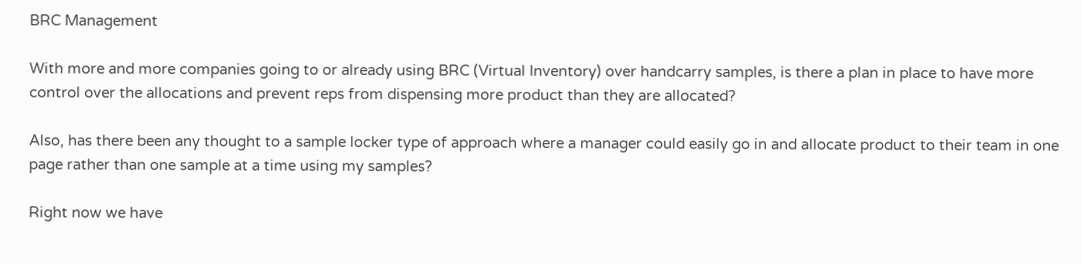BRC Management

With more and more companies going to or already using BRC (Virtual Inventory) over handcarry samples, is there a plan in place to have more control over the allocations and prevent reps from dispensing more product than they are allocated?

Also, has there been any thought to a sample locker type of approach where a manager could easily go in and allocate product to their team in one page rather than one sample at a time using my samples?

Right now we have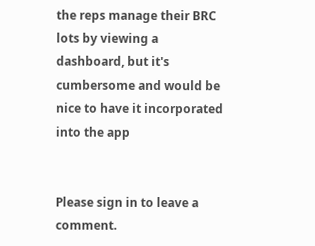the reps manage their BRC lots by viewing a dashboard, but it's cumbersome and would be nice to have it incorporated into the app


Please sign in to leave a comment.